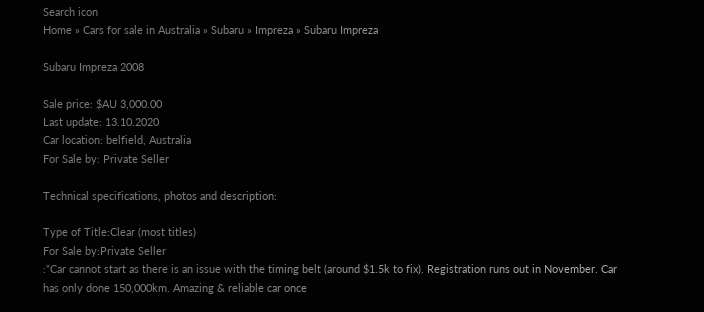Search icon
Home » Cars for sale in Australia » Subaru » Impreza » Subaru Impreza

Subaru Impreza 2008

Sale price: $AU 3,000.00
Last update: 13.10.2020
Car location: belfield, Australia
For Sale by: Private Seller

Technical specifications, photos and description:

Type of Title:Clear (most titles)
For Sale by:Private Seller
:“Car cannot start as there is an issue with the timing belt (around $1.5k to fix). Registration runs out in November. Car has only done 150,000km. Amazing & reliable car once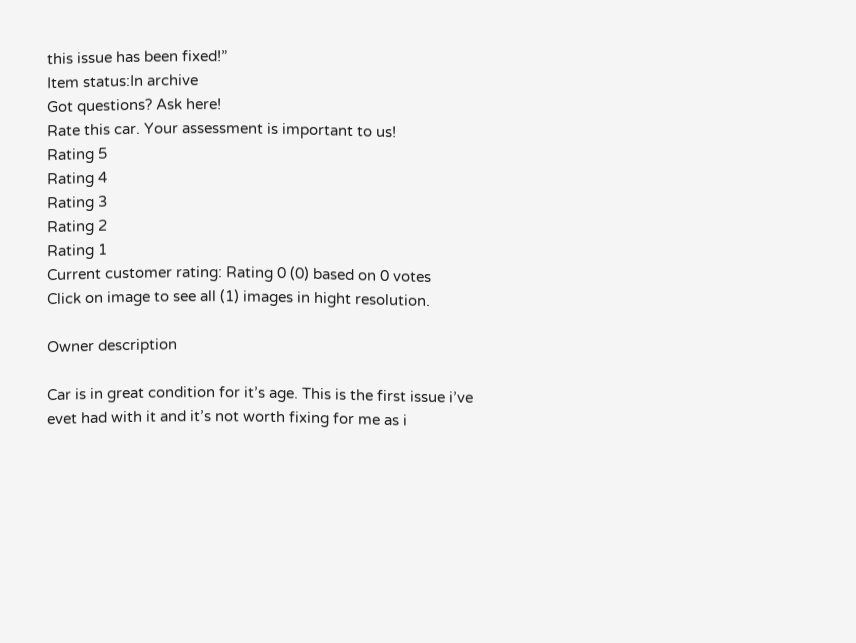this issue has been fixed!”
Item status:In archive
Got questions? Ask here!
Rate this car. Your assessment is important to us!
Rating 5
Rating 4
Rating 3
Rating 2
Rating 1
Current customer rating: Rating 0 (0) based on 0 votes
Click on image to see all (1) images in hight resolution.

Owner description

Car is in great condition for it’s age. This is the first issue i’ve evet had with it and it’s not worth fixing for me as i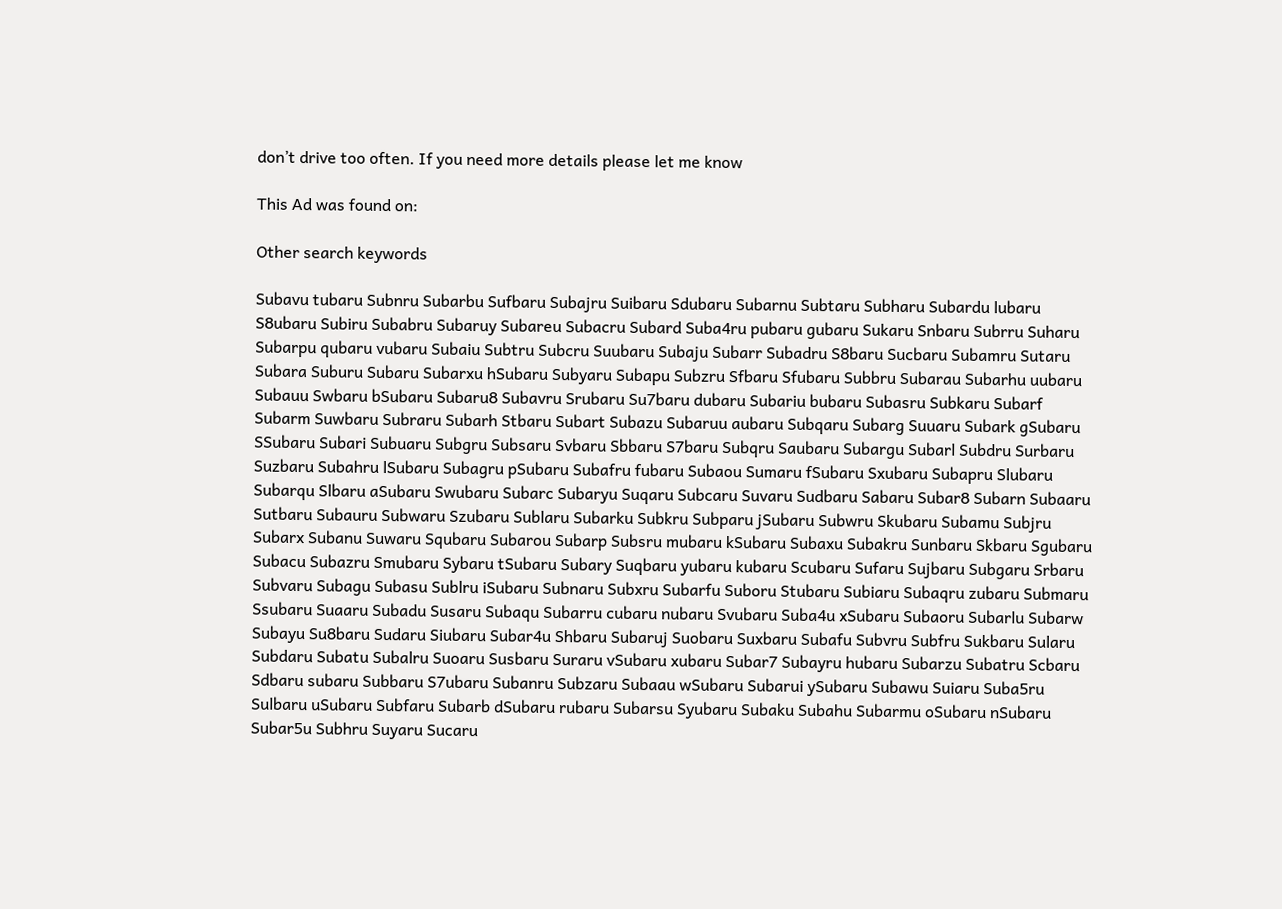don’t drive too often. If you need more details please let me know

This Ad was found on:

Other search keywords

Subavu tubaru Subnru Subarbu Sufbaru Subajru Suibaru Sdubaru Subarnu Subtaru Subharu Subardu lubaru S8ubaru Subiru Subabru Subaruy Subareu Subacru Subard Suba4ru pubaru gubaru Sukaru Snbaru Subrru Suharu Subarpu qubaru vubaru Subaiu Subtru Subcru Suubaru Subaju Subarr Subadru S8baru Sucbaru Subamru Sutaru Subara Suburu Subaru Subarxu hSubaru Subyaru Subapu Subzru Sfbaru Sfubaru Subbru Subarau Subarhu uubaru Subauu Swbaru bSubaru Subaru8 Subavru Srubaru Su7baru dubaru Subariu bubaru Subasru Subkaru Subarf Subarm Suwbaru Subraru Subarh Stbaru Subart Subazu Subaruu aubaru Subqaru Subarg Suuaru Subark gSubaru SSubaru Subari Subuaru Subgru Subsaru Svbaru Sbbaru S7baru Subqru Saubaru Subargu Subarl Subdru Surbaru Suzbaru Subahru lSubaru Subagru pSubaru Subafru fubaru Subaou Sumaru fSubaru Sxubaru Subapru Slubaru Subarqu Slbaru aSubaru Swubaru Subarc Subaryu Suqaru Subcaru Suvaru Sudbaru Sabaru Subar8 Subarn Subaaru Sutbaru Subauru Subwaru Szubaru Sublaru Subarku Subkru Subparu jSubaru Subwru Skubaru Subamu Subjru Subarx Subanu Suwaru Squbaru Subarou Subarp Subsru mubaru kSubaru Subaxu Subakru Sunbaru Skbaru Sgubaru Subacu Subazru Smubaru Sybaru tSubaru Subary Suqbaru yubaru kubaru Scubaru Sufaru Sujbaru Subgaru Srbaru Subvaru Subagu Subasu Sublru iSubaru Subnaru Subxru Subarfu Suboru Stubaru Subiaru Subaqru zubaru Submaru Ssubaru Suaaru Subadu Susaru Subaqu Subarru cubaru nubaru Svubaru Suba4u xSubaru Subaoru Subarlu Subarw Subayu Su8baru Sudaru Siubaru Subar4u Shbaru Subaruj Suobaru Suxbaru Subafu Subvru Subfru Sukbaru Sularu Subdaru Subatu Subalru Suoaru Susbaru Suraru vSubaru xubaru Subar7 Subayru hubaru Subarzu Subatru Scbaru Sdbaru subaru Subbaru S7ubaru Subanru Subzaru Subaau wSubaru Subarui ySubaru Subawu Suiaru Suba5ru Sulbaru uSubaru Subfaru Subarb dSubaru rubaru Subarsu Syubaru Subaku Subahu Subarmu oSubaru nSubaru Subar5u Subhru Suyaru Sucaru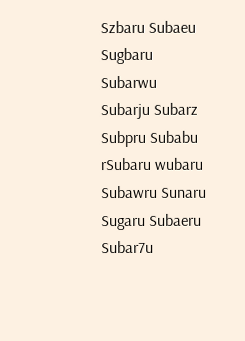Szbaru Subaeu Sugbaru Subarwu Subarju Subarz Subpru Subabu rSubaru wubaru Subawru Sunaru Sugaru Subaeru Subar7u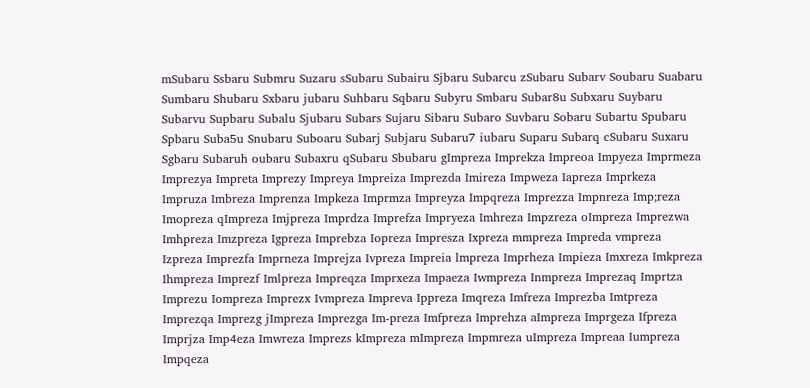mSubaru Ssbaru Submru Suzaru sSubaru Subairu Sjbaru Subarcu zSubaru Subarv Soubaru Suabaru Sumbaru Shubaru Sxbaru jubaru Suhbaru Sqbaru Subyru Smbaru Subar8u Subxaru Suybaru Subarvu Supbaru Subalu Sjubaru Subars Sujaru Sibaru Subaro Suvbaru Sobaru Subartu Spubaru Spbaru Suba5u Snubaru Suboaru Subarj Subjaru Subaru7 iubaru Suparu Subarq cSubaru Suxaru Sgbaru Subaruh oubaru Subaxru qSubaru Sbubaru gImpreza Imprekza Impreoa Impyeza Imprmeza Imprezya Impreta Imprezy Impreya Impreiza Imprezda Imireza Impweza Iapreza Imprkeza Impruza Imbreza Imprenza Impkeza Imprmza Impreyza Impqreza Imprezza Impnreza Imp;reza Imopreza qImpreza Imjpreza Imprdza Imprefza Impryeza Imhreza Impzreza oImpreza Imprezwa Imhpreza Imzpreza Igpreza Imprebza Iopreza Impresza Ixpreza mmpreza Impreda vmpreza Izpreza Imprezfa Imprneza Imprejza Ivpreza Impreia lmpreza Imprheza Impieza Imxreza Imkpreza Ihmpreza Imprezf Imlpreza Impreqza Imprxeza Impaeza Iwmpreza Inmpreza Imprezaq Imprtza Imprezu Iompreza Imprezx Ivmpreza Impreva Ippreza Imqreza Imfreza Imprezba Imtpreza Imprezqa Imprezg jImpreza Imprezga Im-preza Imfpreza Imprehza aImpreza Imprgeza Ifpreza Imprjza Imp4eza Imwreza Imprezs kImpreza mImpreza Impmreza uImpreza Impreaa Iumpreza Impqeza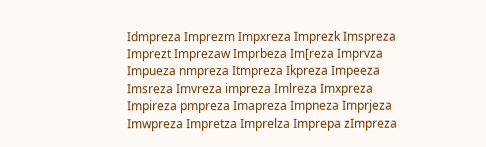Idmpreza Imprezm Impxreza Imprezk Imspreza Imprezt Imprezaw Imprbeza Im[reza Imprvza Impueza nmpreza Itmpreza Ikpreza Impeeza Imsreza Imvreza impreza Imlreza Imxpreza Impireza pmpreza Imapreza Impneza Imprjeza Imwpreza Impretza Imprelza Imprepa zImpreza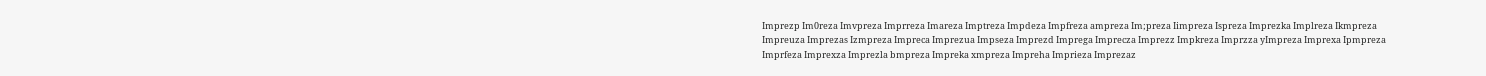Imprezp Im0reza Imvpreza Imprreza Imareza Imptreza Impdeza Impfreza ampreza Im;preza Iimpreza Ispreza Imprezka Implreza Ikmpreza Impreuza Imprezas Izmpreza Impreca Imprezua Impseza Imprezd Imprega Imprecza Imprezz Impkreza Imprzza yImpreza Imprexa Ipmpreza Imprfeza Imprexza Imprezla bmpreza Impreka xmpreza Impreha Imprieza Imprezaz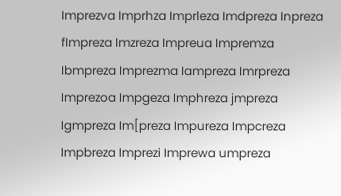Imprezva Imprhza Imprleza Imdpreza Inpreza fImpreza Imzreza Impreua Impremza Ibmpreza Imprezma Iampreza Imrpreza Imprezoa Impgeza Imphreza jmpreza Igmpreza Im[preza Impureza Impcreza Impbreza Imprezi Imprewa umpreza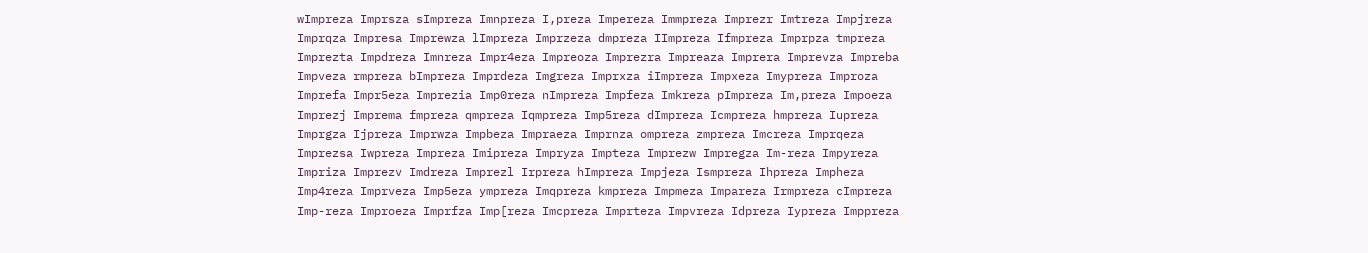wImpreza Imprsza sImpreza Imnpreza I,preza Impereza Immpreza Imprezr Imtreza Impjreza Imprqza Impresa Imprewza lImpreza Imprzeza dmpreza IImpreza Ifmpreza Imprpza tmpreza Imprezta Impdreza Imnreza Impr4eza Impreoza Imprezra Impreaza Imprera Imprevza Impreba Impveza rmpreza bImpreza Imprdeza Imgreza Imprxza iImpreza Impxeza Imypreza Improza Imprefa Impr5eza Imprezia Imp0reza nImpreza Impfeza Imkreza pImpreza Im,preza Impoeza Imprezj Imprema fmpreza qmpreza Iqmpreza Imp5reza dImpreza Icmpreza hmpreza Iupreza Imprgza Ijpreza Imprwza Impbeza Impraeza Imprnza ompreza zmpreza Imcreza Imprqeza Imprezsa Iwpreza Impreza Imipreza Impryza Impteza Imprezw Impregza Im-reza Impyreza Impriza Imprezv Imdreza Imprezl Irpreza hImpreza Impjeza Ismpreza Ihpreza Impheza Imp4reza Imprveza Imp5eza ympreza Imqpreza kmpreza Impmeza Impareza Irmpreza cImpreza Imp-reza Improeza Imprfza Imp[reza Imcpreza Imprteza Impvreza Idpreza Iypreza Imppreza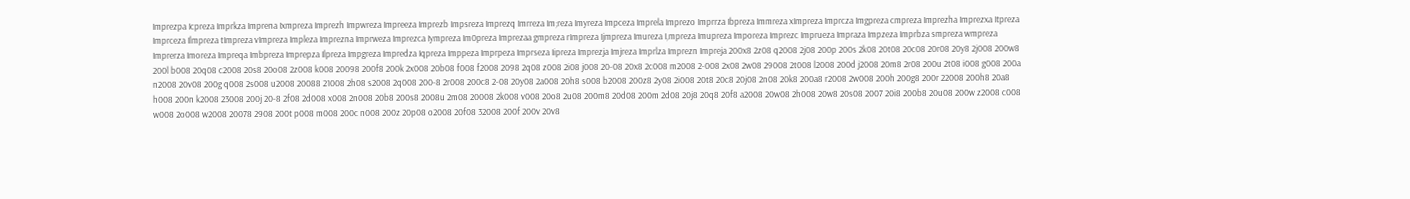Imprezpa Icpreza Imprkza Imprena Ixmpreza Imprezh Impwreza Impreeza Imprezb Impsreza Imprezq Imrreza Im;reza Imyreza Impceza Imprela Imprezo Imprrza Ibpreza Immreza xImpreza Imprcza Imgpreza cmpreza Imprezha Imprezxa Itpreza Imprceza Ilmpreza tImpreza vImpreza Impleza Imprezna Imprweza Imprezca Iympreza Im0preza Imprezaa gmpreza rImpreza Ijmpreza Imureza I,mpreza Imupreza Imporeza Imprezc Imprueza Impraza Impzeza Imprbza smpreza wmpreza Imprerza Imoreza Impreqa Imbpreza Imprepza Ilpreza Impgreza Impredza Iqpreza Imppeza Imprpeza Imprseza Iipreza Imprezja Imjreza Imprlza Imprezn Impreja 200x8 2z08 q2008 2j08 200p 200s 2k08 20t08 20c08 20r08 20y8 2j008 200w8 200l b008 20q08 c2008 20s8 20o08 2z008 k008 20098 200f8 200k 2x008 20b08 f008 f2008 2098 2q08 z008 2i08 j008 20-08 20x8 2c008 m2008 2-008 2x08 2w08 29008 2t008 l2008 200d j2008 20m8 2r08 200u 2t08 i008 g008 200a n2008 20v08 200g q008 2s008 u2008 20088 21008 2h08 s2008 2q008 200-8 2r008 200c8 2-08 20y08 2a008 20h8 s008 b2008 200z8 2y08 2i008 20t8 20c8 20j08 2n08 20k8 200a8 r2008 2w008 200h 200g8 200r 22008 200h8 20a8 h008 200n k2008 23008 200j 20-8 2f08 2d008 x008 2n008 20b8 200s8 2008u 2m08 20008 2k008 v008 20o8 2u08 200m8 20d08 200m 2d08 20j8 20q8 20f8 a2008 20w08 2h008 20w8 20s08 2007 20i8 200b8 20u08 200w z2008 c008 w008 2o008 w2008 20078 2908 200t p008 m008 200c n008 200z 20p08 o2008 20f08 32008 200f 200v 20v8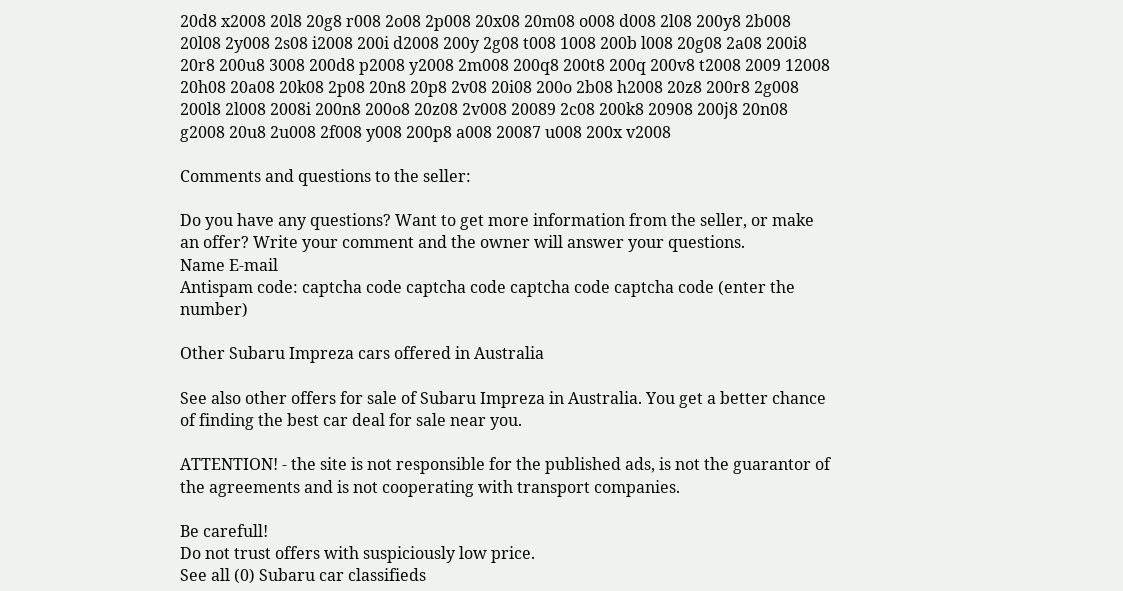20d8 x2008 20l8 20g8 r008 2o08 2p008 20x08 20m08 o008 d008 2l08 200y8 2b008 20l08 2y008 2s08 i2008 200i d2008 200y 2g08 t008 1008 200b l008 20g08 2a08 200i8 20r8 200u8 3008 200d8 p2008 y2008 2m008 200q8 200t8 200q 200v8 t2008 2009 12008 20h08 20a08 20k08 2p08 20n8 20p8 2v08 20i08 200o 2b08 h2008 20z8 200r8 2g008 200l8 2l008 2008i 200n8 200o8 20z08 2v008 20089 2c08 200k8 20908 200j8 20n08 g2008 20u8 2u008 2f008 y008 200p8 a008 20087 u008 200x v2008

Comments and questions to the seller:

Do you have any questions? Want to get more information from the seller, or make an offer? Write your comment and the owner will answer your questions.
Name E-mail
Antispam code: captcha code captcha code captcha code captcha code (enter the number)

Other Subaru Impreza cars offered in Australia

See also other offers for sale of Subaru Impreza in Australia. You get a better chance of finding the best car deal for sale near you.

ATTENTION! - the site is not responsible for the published ads, is not the guarantor of the agreements and is not cooperating with transport companies.

Be carefull!
Do not trust offers with suspiciously low price.
See all (0) Subaru car classifieds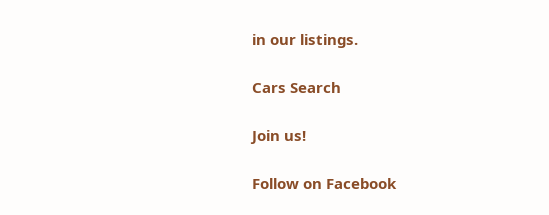in our listings.

Cars Search

Join us!

Follow on Facebook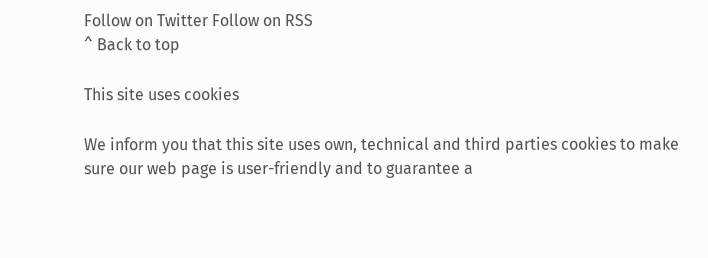Follow on Twitter Follow on RSS
^ Back to top

This site uses cookies

We inform you that this site uses own, technical and third parties cookies to make sure our web page is user-friendly and to guarantee a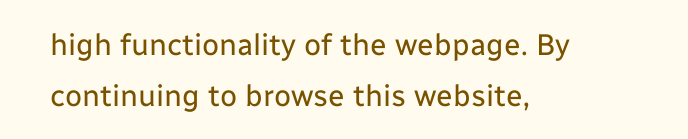high functionality of the webpage. By continuing to browse this website,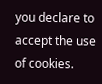you declare to accept the use of cookies.